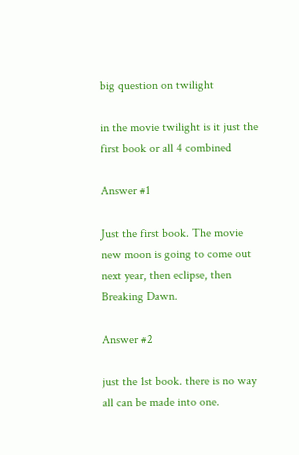big question on twilight

in the movie twilight is it just the first book or all 4 combined

Answer #1

Just the first book. The movie new moon is going to come out next year, then eclipse, then Breaking Dawn.

Answer #2

just the 1st book. there is no way all can be made into one.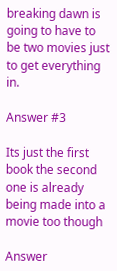breaking dawn is going to have to be two movies just to get everything in.

Answer #3

Its just the first book the second one is already being made into a movie too though

Answer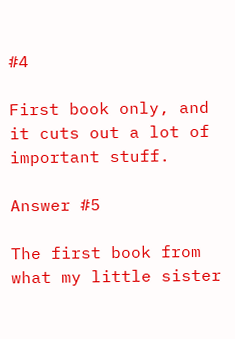#4

First book only, and it cuts out a lot of important stuff.

Answer #5

The first book from what my little sister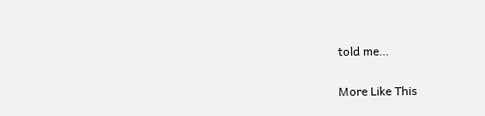told me…

More Like This